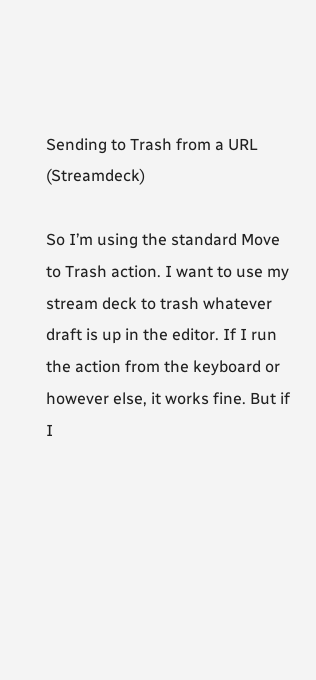Sending to Trash from a URL (Streamdeck)

So I’m using the standard Move to Trash action. I want to use my stream deck to trash whatever draft is up in the editor. If I run the action from the keyboard or however else, it works fine. But if I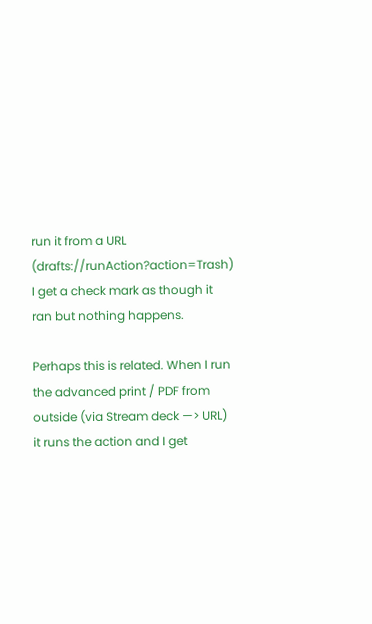run it from a URL (drafts://runAction?action=Trash) I get a check mark as though it ran but nothing happens.

Perhaps this is related. When I run the advanced print / PDF from outside (via Stream deck —> URL) it runs the action and I get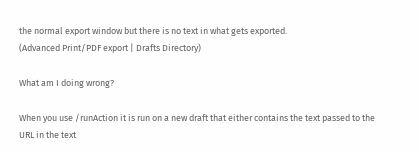the normal export window but there is no text in what gets exported.
(Advanced Print/PDF export | Drafts Directory)

What am I doing wrong?

When you use /runAction it is run on a new draft that either contains the text passed to the URL in the text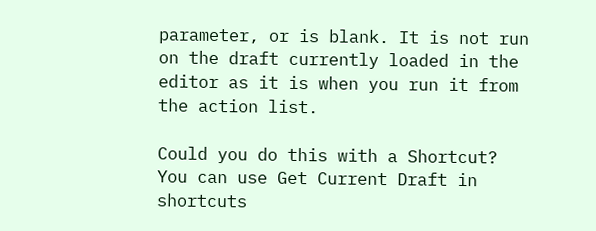parameter, or is blank. It is not run on the draft currently loaded in the editor as it is when you run it from the action list.

Could you do this with a Shortcut? You can use Get Current Draft in shortcuts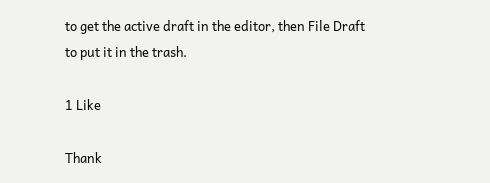to get the active draft in the editor, then File Draft to put it in the trash.

1 Like

Thank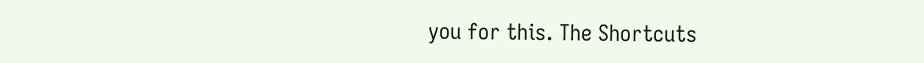you for this. The Shortcuts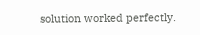solution worked perfectly.